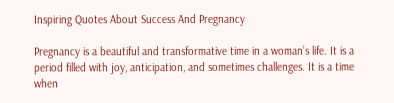Inspiring Quotes About Success And Pregnancy

Pregnancy is a beautiful and transformative time in a woman’s life. It is a period filled with joy, anticipation, and sometimes challenges. It is a time when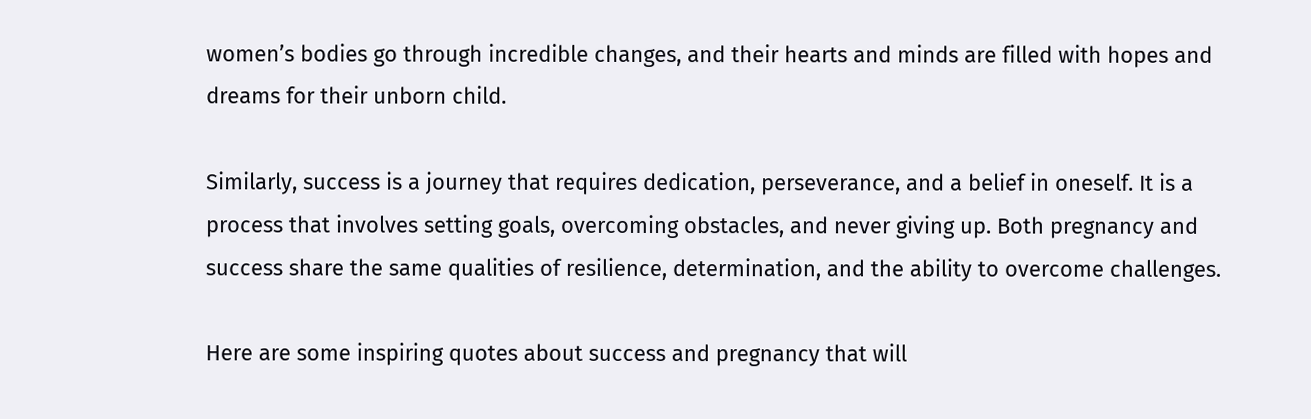women’s bodies go through incredible changes, and their hearts and minds are filled with hopes and dreams for their unborn child.

Similarly, success is a journey that requires dedication, perseverance, and a belief in oneself. It is a process that involves setting goals, overcoming obstacles, and never giving up. Both pregnancy and success share the same qualities of resilience, determination, and the ability to overcome challenges.

Here are some inspiring quotes about success and pregnancy that will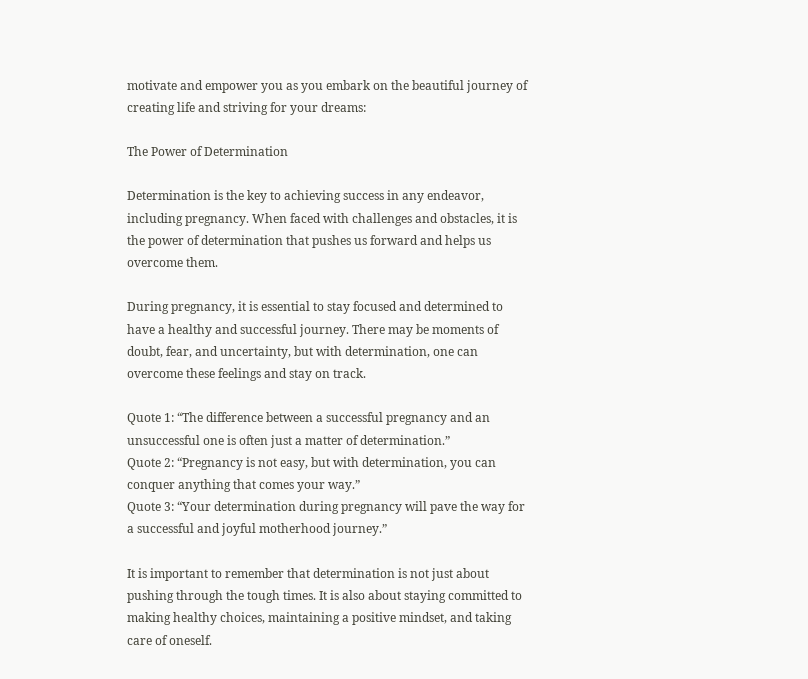motivate and empower you as you embark on the beautiful journey of creating life and striving for your dreams:

The Power of Determination

Determination is the key to achieving success in any endeavor, including pregnancy. When faced with challenges and obstacles, it is the power of determination that pushes us forward and helps us overcome them.

During pregnancy, it is essential to stay focused and determined to have a healthy and successful journey. There may be moments of doubt, fear, and uncertainty, but with determination, one can overcome these feelings and stay on track.

Quote 1: “The difference between a successful pregnancy and an unsuccessful one is often just a matter of determination.”
Quote 2: “Pregnancy is not easy, but with determination, you can conquer anything that comes your way.”
Quote 3: “Your determination during pregnancy will pave the way for a successful and joyful motherhood journey.”

It is important to remember that determination is not just about pushing through the tough times. It is also about staying committed to making healthy choices, maintaining a positive mindset, and taking care of oneself.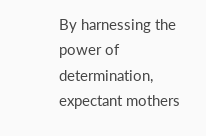By harnessing the power of determination, expectant mothers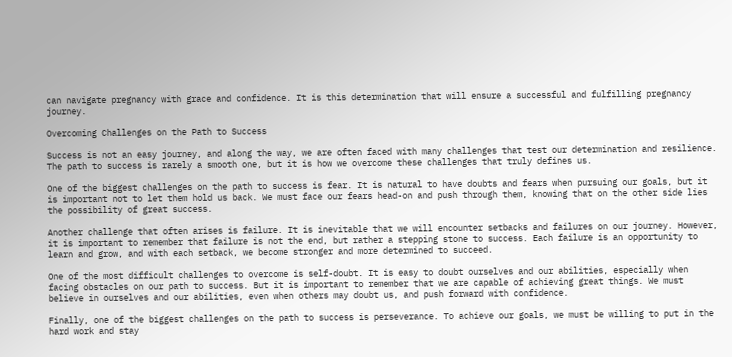can navigate pregnancy with grace and confidence. It is this determination that will ensure a successful and fulfilling pregnancy journey.

Overcoming Challenges on the Path to Success

Success is not an easy journey, and along the way, we are often faced with many challenges that test our determination and resilience. The path to success is rarely a smooth one, but it is how we overcome these challenges that truly defines us.

One of the biggest challenges on the path to success is fear. It is natural to have doubts and fears when pursuing our goals, but it is important not to let them hold us back. We must face our fears head-on and push through them, knowing that on the other side lies the possibility of great success.

Another challenge that often arises is failure. It is inevitable that we will encounter setbacks and failures on our journey. However, it is important to remember that failure is not the end, but rather a stepping stone to success. Each failure is an opportunity to learn and grow, and with each setback, we become stronger and more determined to succeed.

One of the most difficult challenges to overcome is self-doubt. It is easy to doubt ourselves and our abilities, especially when facing obstacles on our path to success. But it is important to remember that we are capable of achieving great things. We must believe in ourselves and our abilities, even when others may doubt us, and push forward with confidence.

Finally, one of the biggest challenges on the path to success is perseverance. To achieve our goals, we must be willing to put in the hard work and stay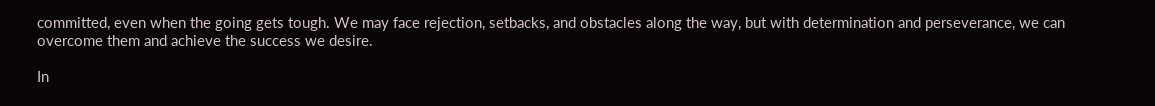committed, even when the going gets tough. We may face rejection, setbacks, and obstacles along the way, but with determination and perseverance, we can overcome them and achieve the success we desire.

In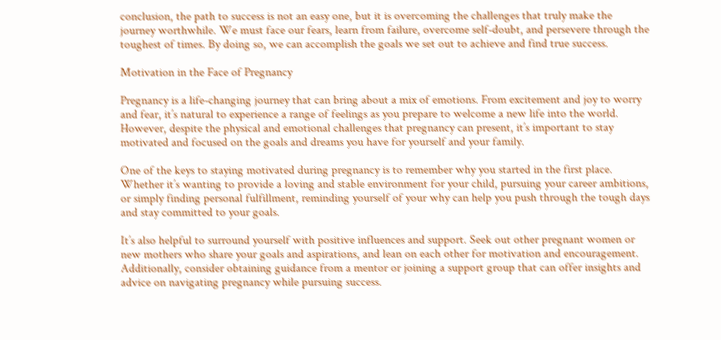conclusion, the path to success is not an easy one, but it is overcoming the challenges that truly make the journey worthwhile. We must face our fears, learn from failure, overcome self-doubt, and persevere through the toughest of times. By doing so, we can accomplish the goals we set out to achieve and find true success.

Motivation in the Face of Pregnancy

Pregnancy is a life-changing journey that can bring about a mix of emotions. From excitement and joy to worry and fear, it’s natural to experience a range of feelings as you prepare to welcome a new life into the world. However, despite the physical and emotional challenges that pregnancy can present, it’s important to stay motivated and focused on the goals and dreams you have for yourself and your family.

One of the keys to staying motivated during pregnancy is to remember why you started in the first place. Whether it’s wanting to provide a loving and stable environment for your child, pursuing your career ambitions, or simply finding personal fulfillment, reminding yourself of your why can help you push through the tough days and stay committed to your goals.

It’s also helpful to surround yourself with positive influences and support. Seek out other pregnant women or new mothers who share your goals and aspirations, and lean on each other for motivation and encouragement. Additionally, consider obtaining guidance from a mentor or joining a support group that can offer insights and advice on navigating pregnancy while pursuing success.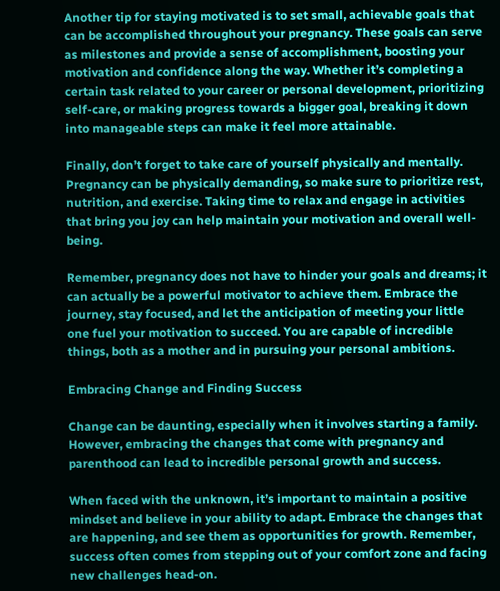Another tip for staying motivated is to set small, achievable goals that can be accomplished throughout your pregnancy. These goals can serve as milestones and provide a sense of accomplishment, boosting your motivation and confidence along the way. Whether it’s completing a certain task related to your career or personal development, prioritizing self-care, or making progress towards a bigger goal, breaking it down into manageable steps can make it feel more attainable.

Finally, don’t forget to take care of yourself physically and mentally. Pregnancy can be physically demanding, so make sure to prioritize rest, nutrition, and exercise. Taking time to relax and engage in activities that bring you joy can help maintain your motivation and overall well-being.

Remember, pregnancy does not have to hinder your goals and dreams; it can actually be a powerful motivator to achieve them. Embrace the journey, stay focused, and let the anticipation of meeting your little one fuel your motivation to succeed. You are capable of incredible things, both as a mother and in pursuing your personal ambitions.

Embracing Change and Finding Success

Change can be daunting, especially when it involves starting a family. However, embracing the changes that come with pregnancy and parenthood can lead to incredible personal growth and success.

When faced with the unknown, it’s important to maintain a positive mindset and believe in your ability to adapt. Embrace the changes that are happening, and see them as opportunities for growth. Remember, success often comes from stepping out of your comfort zone and facing new challenges head-on.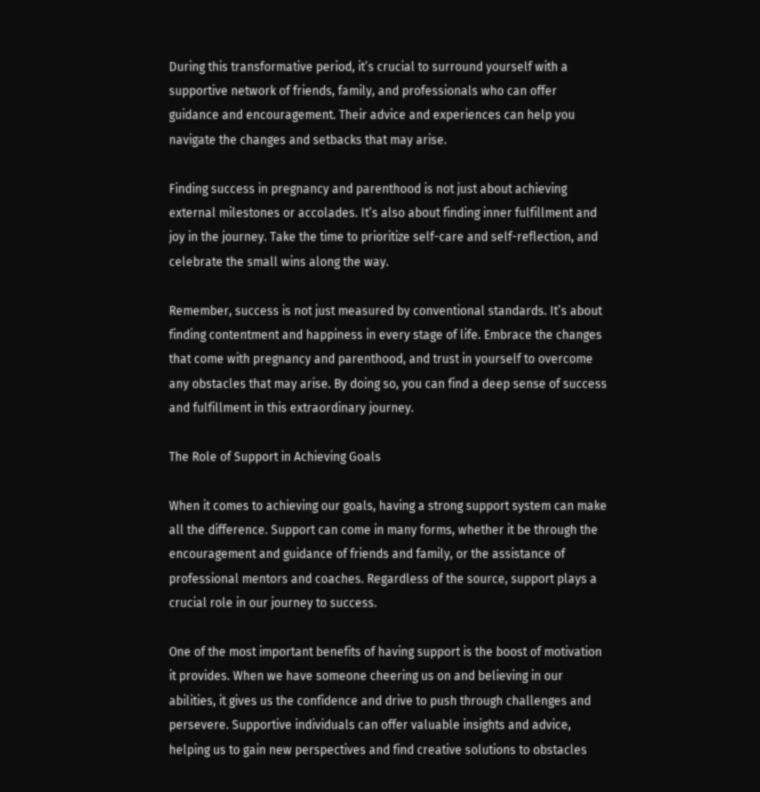During this transformative period, it’s crucial to surround yourself with a supportive network of friends, family, and professionals who can offer guidance and encouragement. Their advice and experiences can help you navigate the changes and setbacks that may arise.

Finding success in pregnancy and parenthood is not just about achieving external milestones or accolades. It’s also about finding inner fulfillment and joy in the journey. Take the time to prioritize self-care and self-reflection, and celebrate the small wins along the way.

Remember, success is not just measured by conventional standards. It’s about finding contentment and happiness in every stage of life. Embrace the changes that come with pregnancy and parenthood, and trust in yourself to overcome any obstacles that may arise. By doing so, you can find a deep sense of success and fulfillment in this extraordinary journey.

The Role of Support in Achieving Goals

When it comes to achieving our goals, having a strong support system can make all the difference. Support can come in many forms, whether it be through the encouragement and guidance of friends and family, or the assistance of professional mentors and coaches. Regardless of the source, support plays a crucial role in our journey to success.

One of the most important benefits of having support is the boost of motivation it provides. When we have someone cheering us on and believing in our abilities, it gives us the confidence and drive to push through challenges and persevere. Supportive individuals can offer valuable insights and advice, helping us to gain new perspectives and find creative solutions to obstacles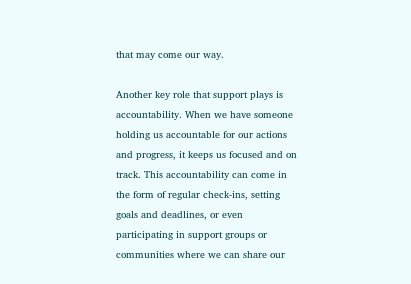that may come our way.

Another key role that support plays is accountability. When we have someone holding us accountable for our actions and progress, it keeps us focused and on track. This accountability can come in the form of regular check-ins, setting goals and deadlines, or even participating in support groups or communities where we can share our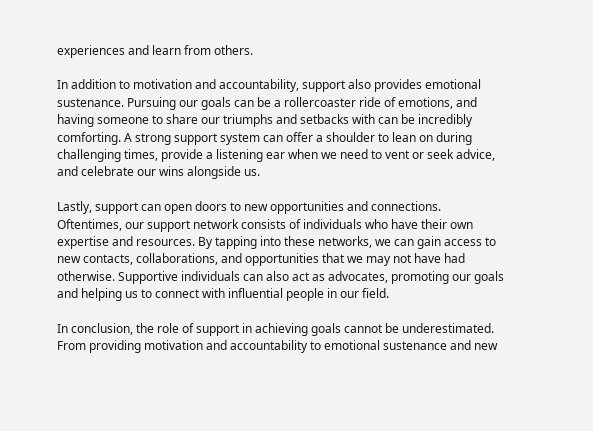experiences and learn from others.

In addition to motivation and accountability, support also provides emotional sustenance. Pursuing our goals can be a rollercoaster ride of emotions, and having someone to share our triumphs and setbacks with can be incredibly comforting. A strong support system can offer a shoulder to lean on during challenging times, provide a listening ear when we need to vent or seek advice, and celebrate our wins alongside us.

Lastly, support can open doors to new opportunities and connections. Oftentimes, our support network consists of individuals who have their own expertise and resources. By tapping into these networks, we can gain access to new contacts, collaborations, and opportunities that we may not have had otherwise. Supportive individuals can also act as advocates, promoting our goals and helping us to connect with influential people in our field.

In conclusion, the role of support in achieving goals cannot be underestimated. From providing motivation and accountability to emotional sustenance and new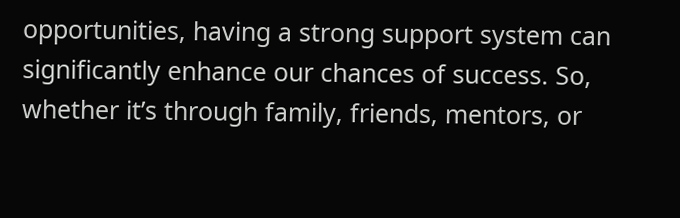opportunities, having a strong support system can significantly enhance our chances of success. So, whether it’s through family, friends, mentors, or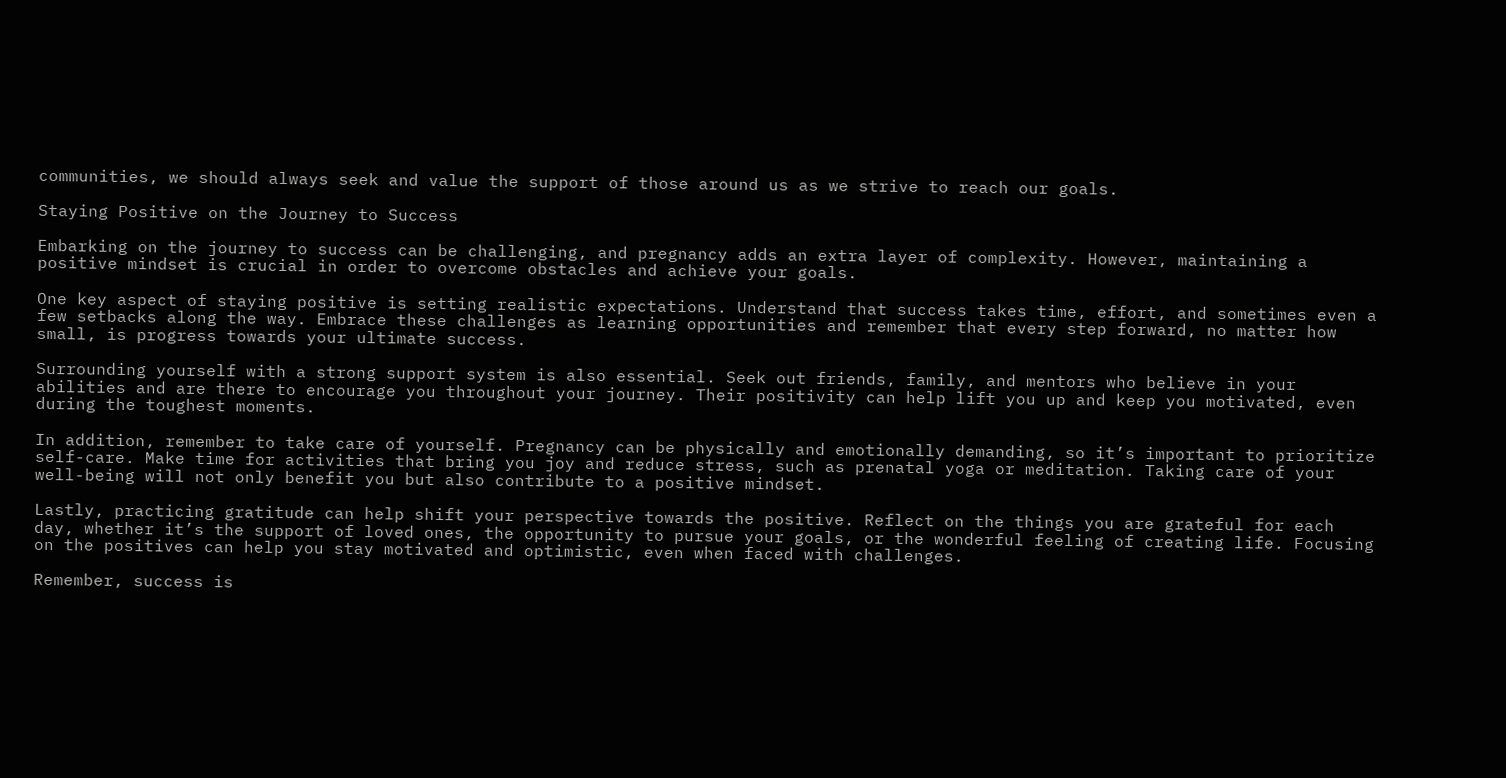communities, we should always seek and value the support of those around us as we strive to reach our goals.

Staying Positive on the Journey to Success

Embarking on the journey to success can be challenging, and pregnancy adds an extra layer of complexity. However, maintaining a positive mindset is crucial in order to overcome obstacles and achieve your goals.

One key aspect of staying positive is setting realistic expectations. Understand that success takes time, effort, and sometimes even a few setbacks along the way. Embrace these challenges as learning opportunities and remember that every step forward, no matter how small, is progress towards your ultimate success.

Surrounding yourself with a strong support system is also essential. Seek out friends, family, and mentors who believe in your abilities and are there to encourage you throughout your journey. Their positivity can help lift you up and keep you motivated, even during the toughest moments.

In addition, remember to take care of yourself. Pregnancy can be physically and emotionally demanding, so it’s important to prioritize self-care. Make time for activities that bring you joy and reduce stress, such as prenatal yoga or meditation. Taking care of your well-being will not only benefit you but also contribute to a positive mindset.

Lastly, practicing gratitude can help shift your perspective towards the positive. Reflect on the things you are grateful for each day, whether it’s the support of loved ones, the opportunity to pursue your goals, or the wonderful feeling of creating life. Focusing on the positives can help you stay motivated and optimistic, even when faced with challenges.

Remember, success is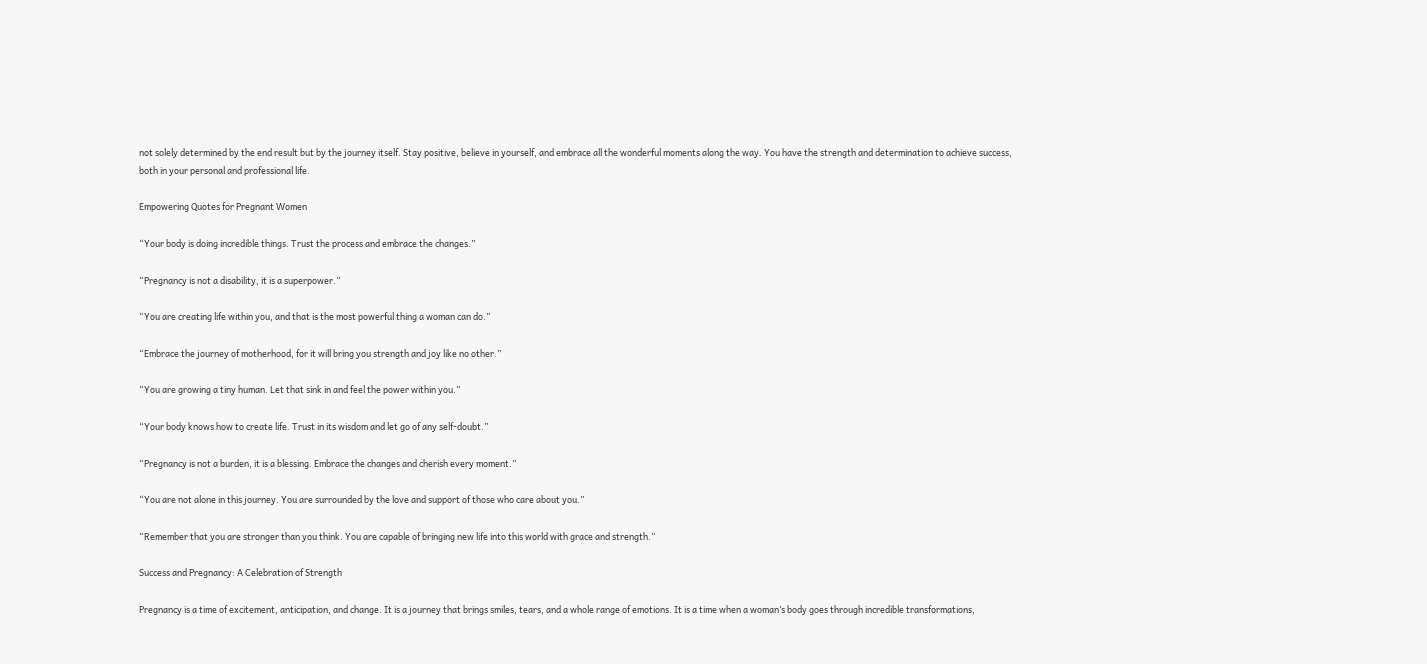not solely determined by the end result but by the journey itself. Stay positive, believe in yourself, and embrace all the wonderful moments along the way. You have the strength and determination to achieve success, both in your personal and professional life.

Empowering Quotes for Pregnant Women

“Your body is doing incredible things. Trust the process and embrace the changes.”

“Pregnancy is not a disability, it is a superpower.”

“You are creating life within you, and that is the most powerful thing a woman can do.”

“Embrace the journey of motherhood, for it will bring you strength and joy like no other.”

“You are growing a tiny human. Let that sink in and feel the power within you.”

“Your body knows how to create life. Trust in its wisdom and let go of any self-doubt.”

“Pregnancy is not a burden, it is a blessing. Embrace the changes and cherish every moment.”

“You are not alone in this journey. You are surrounded by the love and support of those who care about you.”

“Remember that you are stronger than you think. You are capable of bringing new life into this world with grace and strength.”

Success and Pregnancy: A Celebration of Strength

Pregnancy is a time of excitement, anticipation, and change. It is a journey that brings smiles, tears, and a whole range of emotions. It is a time when a woman’s body goes through incredible transformations,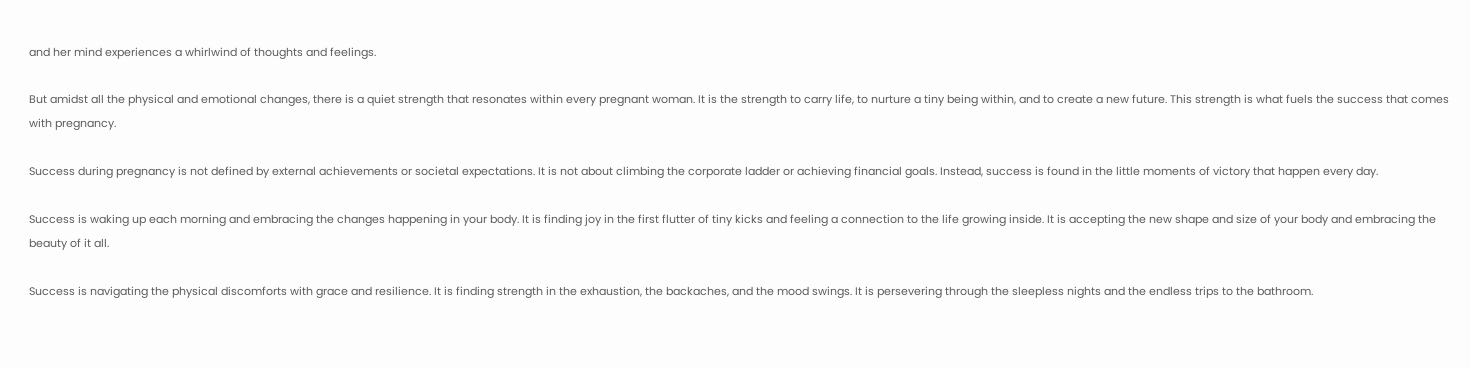and her mind experiences a whirlwind of thoughts and feelings.

But amidst all the physical and emotional changes, there is a quiet strength that resonates within every pregnant woman. It is the strength to carry life, to nurture a tiny being within, and to create a new future. This strength is what fuels the success that comes with pregnancy.

Success during pregnancy is not defined by external achievements or societal expectations. It is not about climbing the corporate ladder or achieving financial goals. Instead, success is found in the little moments of victory that happen every day.

Success is waking up each morning and embracing the changes happening in your body. It is finding joy in the first flutter of tiny kicks and feeling a connection to the life growing inside. It is accepting the new shape and size of your body and embracing the beauty of it all.

Success is navigating the physical discomforts with grace and resilience. It is finding strength in the exhaustion, the backaches, and the mood swings. It is persevering through the sleepless nights and the endless trips to the bathroom.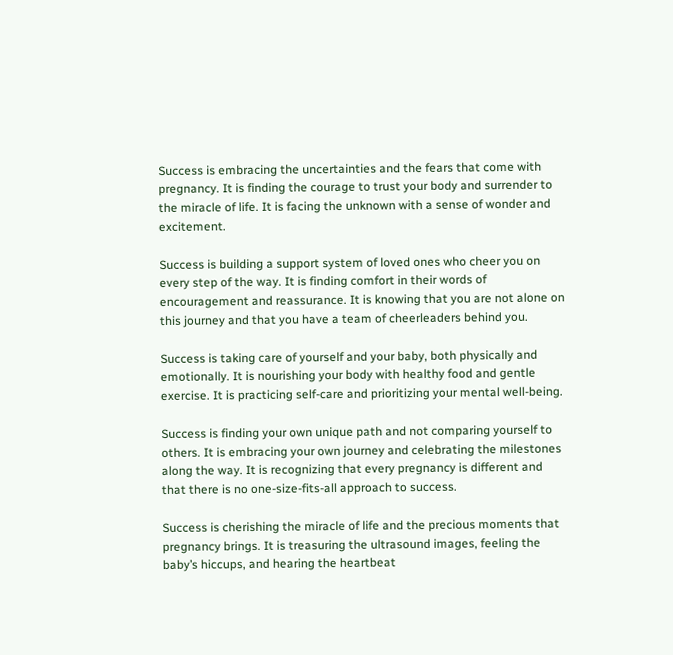Success is embracing the uncertainties and the fears that come with pregnancy. It is finding the courage to trust your body and surrender to the miracle of life. It is facing the unknown with a sense of wonder and excitement.

Success is building a support system of loved ones who cheer you on every step of the way. It is finding comfort in their words of encouragement and reassurance. It is knowing that you are not alone on this journey and that you have a team of cheerleaders behind you.

Success is taking care of yourself and your baby, both physically and emotionally. It is nourishing your body with healthy food and gentle exercise. It is practicing self-care and prioritizing your mental well-being.

Success is finding your own unique path and not comparing yourself to others. It is embracing your own journey and celebrating the milestones along the way. It is recognizing that every pregnancy is different and that there is no one-size-fits-all approach to success.

Success is cherishing the miracle of life and the precious moments that pregnancy brings. It is treasuring the ultrasound images, feeling the baby’s hiccups, and hearing the heartbeat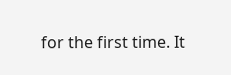for the first time. It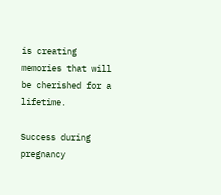is creating memories that will be cherished for a lifetime.

Success during pregnancy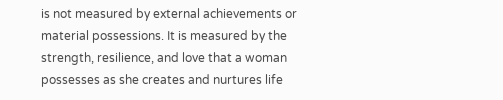is not measured by external achievements or material possessions. It is measured by the strength, resilience, and love that a woman possesses as she creates and nurtures life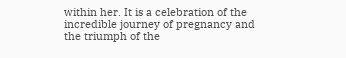within her. It is a celebration of the incredible journey of pregnancy and the triumph of the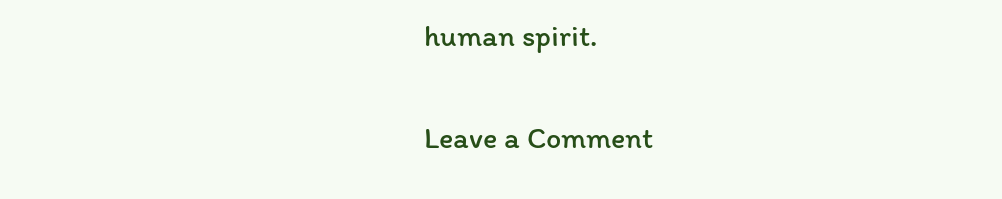human spirit.

Leave a Comment